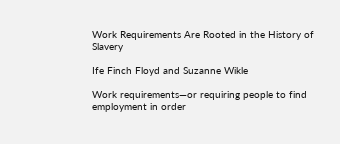Work Requirements Are Rooted in the History of Slavery

Ife Finch Floyd and Suzanne Wikle

Work requirements—or requiring people to find employment in order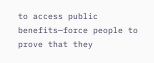to access public benefits—force people to prove that they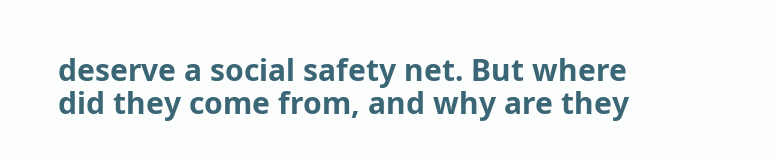deserve a social safety net. But where did they come from, and why are they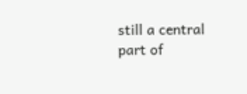still a central part of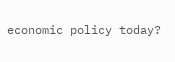economic policy today?